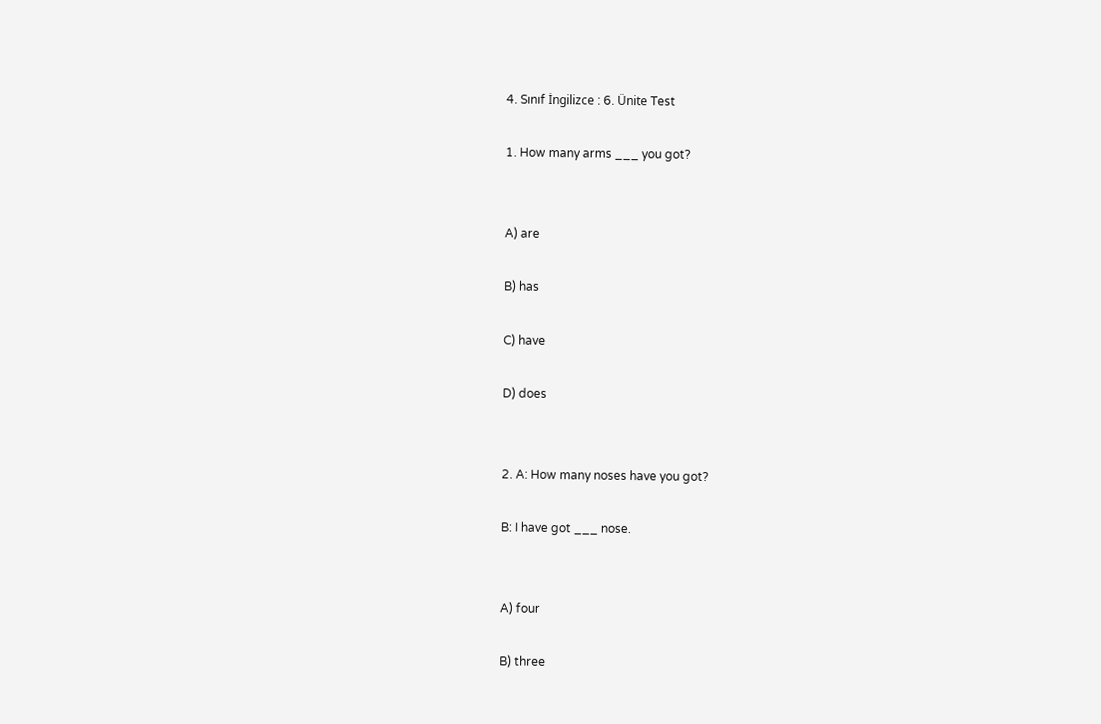4. Sınıf İngilizce : 6. Ünite Test

1. How many arms ___ you got?


A) are

B) has

C) have

D) does


2. A: How many noses have you got?

B: I have got ___ nose.


A) four

B) three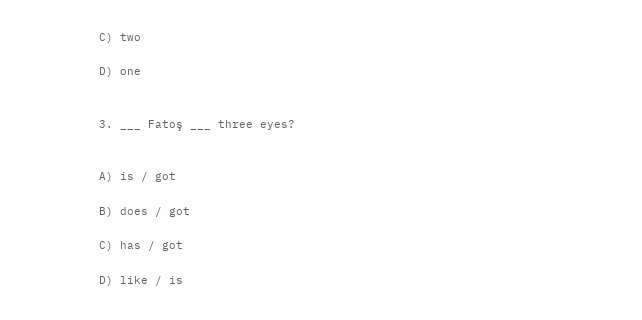C) two

D) one


3. ___ Fatoş ___ three eyes?


A) is / got

B) does / got

C) has / got

D) like / is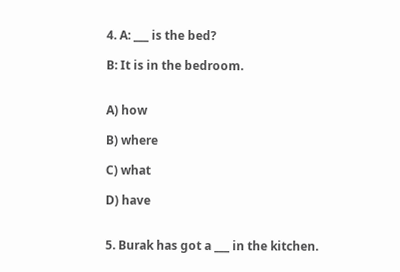4. A: ___ is the bed?

B: It is in the bedroom.


A) how

B) where

C) what

D) have


5. Burak has got a ___ in the kitchen.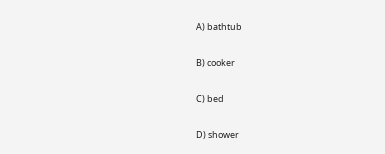A) bathtub

B) cooker

C) bed

D) shower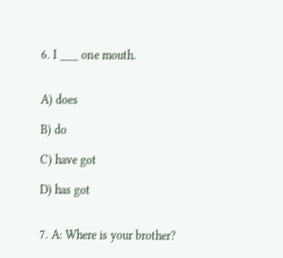6. I ___ one mouth.


A) does

B) do

C) have got

D) has got


7. A: Where is your brother?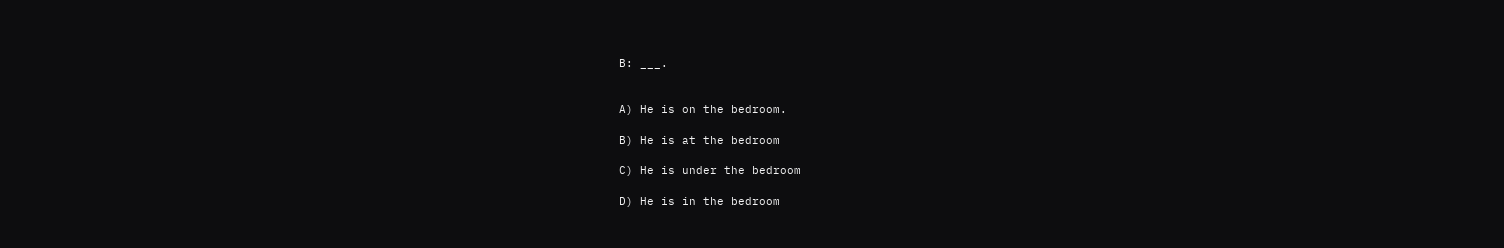B: ___.


A) He is on the bedroom.

B) He is at the bedroom

C) He is under the bedroom

D) He is in the bedroom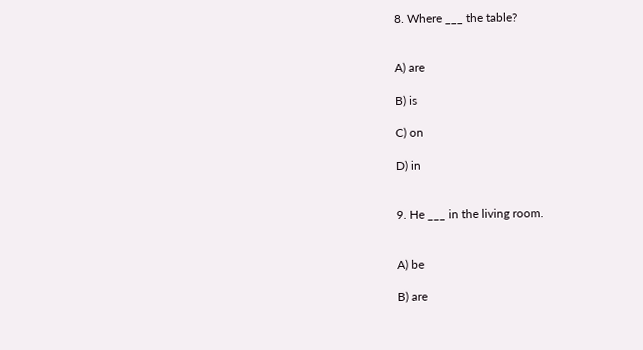8. Where ___ the table?


A) are

B) is

C) on

D) in


9. He ___ in the living room.


A) be

B) are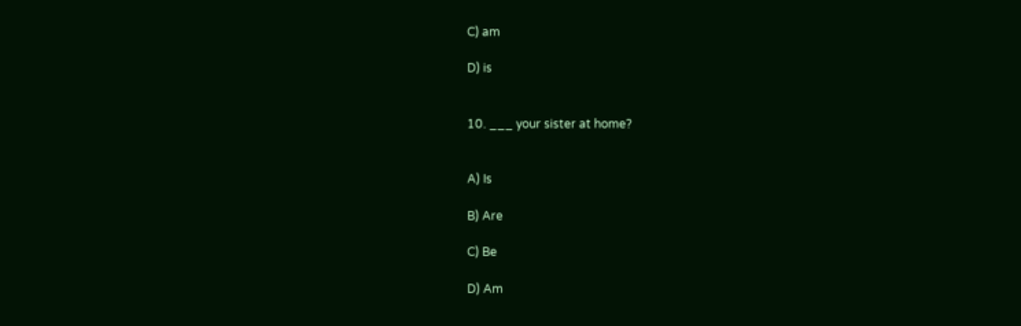C) am

D) is


10. ___ your sister at home?


A) Is

B) Are

C) Be

D) Am